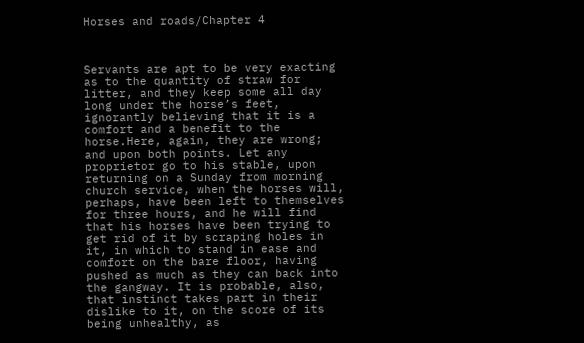Horses and roads/Chapter 4



Servants are apt to be very exacting as to the quantity of straw for litter, and they keep some all day long under the horse’s feet, ignorantly believing that it is a comfort and a benefit to the horse.Here, again, they are wrong; and upon both points. Let any proprietor go to his stable, upon returning on a Sunday from morning church service, when the horses will, perhaps, have been left to themselves for three hours, and he will find that his horses have been trying to get rid of it by scraping holes in it, in which to stand in ease and comfort on the bare floor, having pushed as much as they can back into the gangway. It is probable, also, that instinct takes part in their dislike to it, on the score of its being unhealthy, as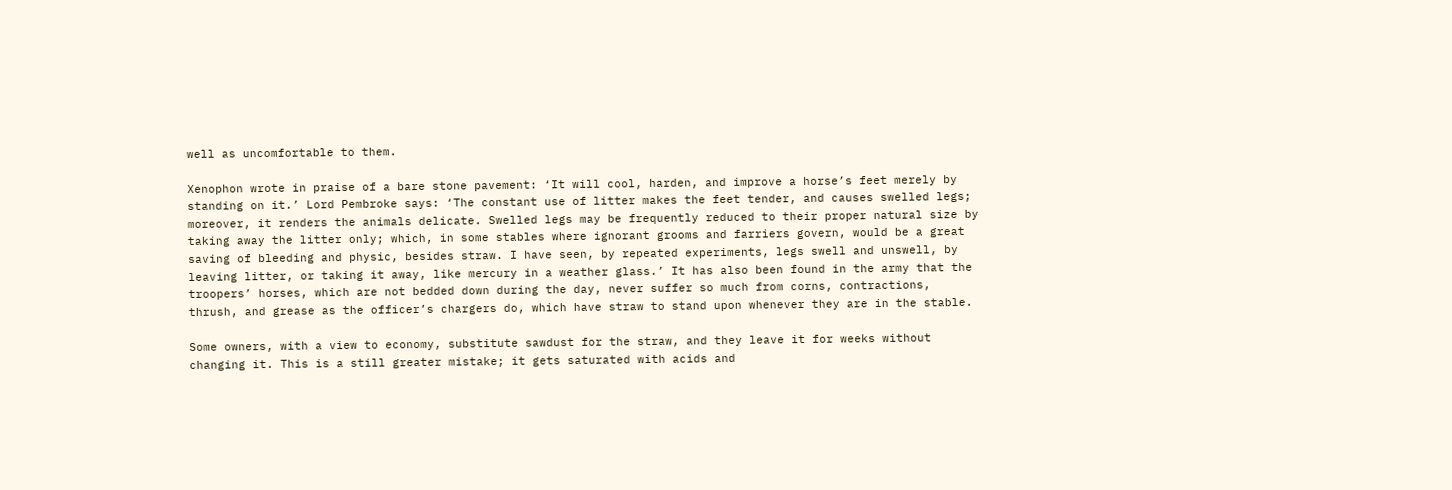well as uncomfortable to them.

Xenophon wrote in praise of a bare stone pavement: ‘It will cool, harden, and improve a horse’s feet merely by standing on it.’ Lord Pembroke says: ‘The constant use of litter makes the feet tender, and causes swelled legs; moreover, it renders the animals delicate. Swelled legs may be frequently reduced to their proper natural size by taking away the litter only; which, in some stables where ignorant grooms and farriers govern, would be a great saving of bleeding and physic, besides straw. I have seen, by repeated experiments, legs swell and unswell, by leaving litter, or taking it away, like mercury in a weather glass.’ It has also been found in the army that the troopers’ horses, which are not bedded down during the day, never suffer so much from corns, contractions, thrush, and grease as the officer’s chargers do, which have straw to stand upon whenever they are in the stable.

Some owners, with a view to economy, substitute sawdust for the straw, and they leave it for weeks without changing it. This is a still greater mistake; it gets saturated with acids and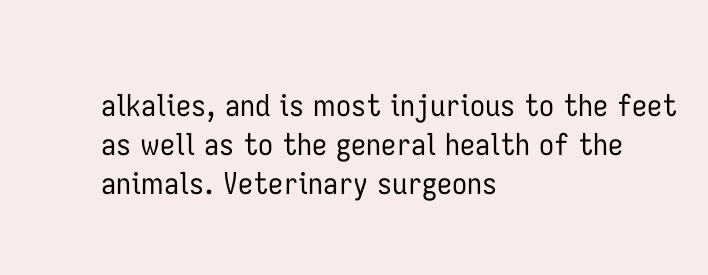alkalies, and is most injurious to the feet as well as to the general health of the animals. Veterinary surgeons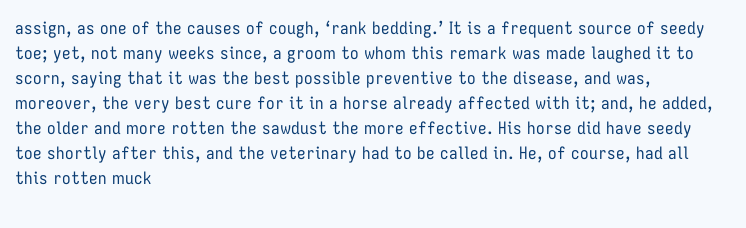assign, as one of the causes of cough, ‘rank bedding.’ It is a frequent source of seedy toe; yet, not many weeks since, a groom to whom this remark was made laughed it to scorn, saying that it was the best possible preventive to the disease, and was, moreover, the very best cure for it in a horse already affected with it; and, he added, the older and more rotten the sawdust the more effective. His horse did have seedy toe shortly after this, and the veterinary had to be called in. He, of course, had all this rotten muck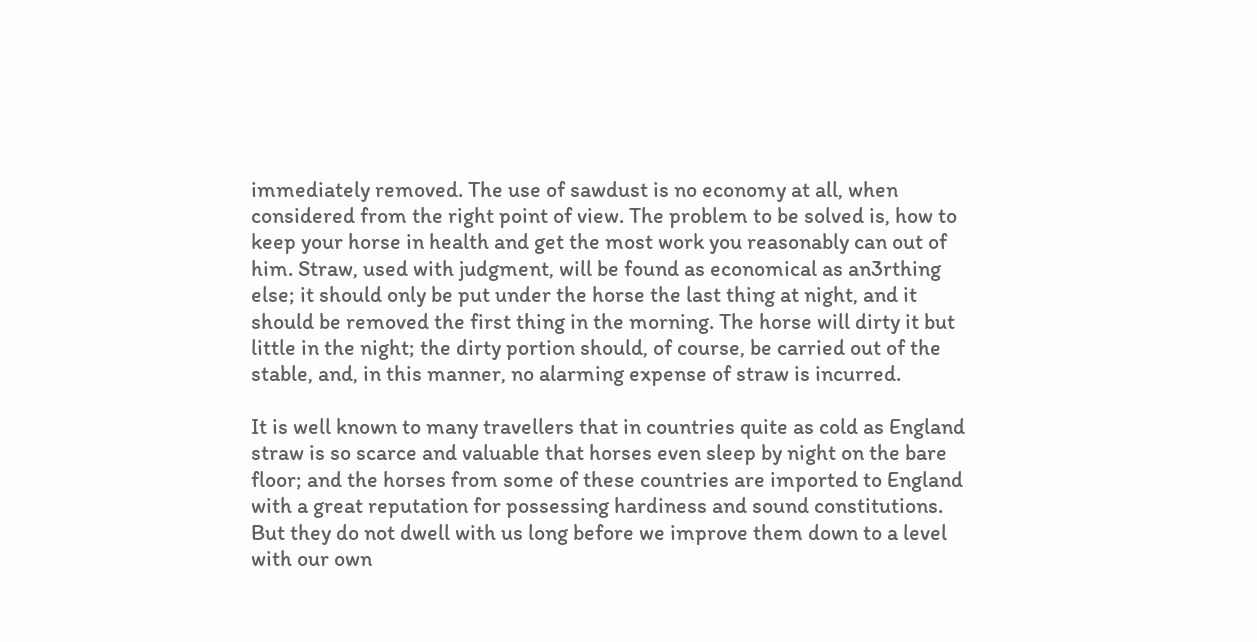immediately removed. The use of sawdust is no economy at all, when considered from the right point of view. The problem to be solved is, how to keep your horse in health and get the most work you reasonably can out of him. Straw, used with judgment, will be found as economical as an3rthing else; it should only be put under the horse the last thing at night, and it should be removed the first thing in the morning. The horse will dirty it but little in the night; the dirty portion should, of course, be carried out of the stable, and, in this manner, no alarming expense of straw is incurred.

It is well known to many travellers that in countries quite as cold as England straw is so scarce and valuable that horses even sleep by night on the bare floor; and the horses from some of these countries are imported to England with a great reputation for possessing hardiness and sound constitutions. But they do not dwell with us long before we improve them down to a level with our own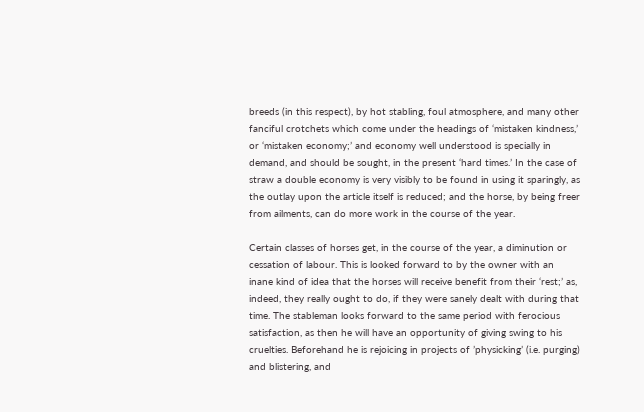breeds (in this respect), by hot stabling, foul atmosphere, and many other fanciful crotchets which come under the headings of ‘mistaken kindness,’ or ‘mistaken economy;’ and economy well understood is specially in demand, and should be sought, in the present ‘hard times.’ In the case of straw a double economy is very visibly to be found in using it sparingly, as the outlay upon the article itself is reduced; and the horse, by being freer from ailments, can do more work in the course of the year.

Certain classes of horses get, in the course of the year, a diminution or cessation of labour. This is looked forward to by the owner with an inane kind of idea that the horses will receive benefit from their ‘rest;’ as, indeed, they really ought to do, if they were sanely dealt with during that time. The stableman looks forward to the same period with ferocious satisfaction, as then he will have an opportunity of giving swing to his cruelties. Beforehand he is rejoicing in projects of ’physicking’ (i.e. purging) and blistering, and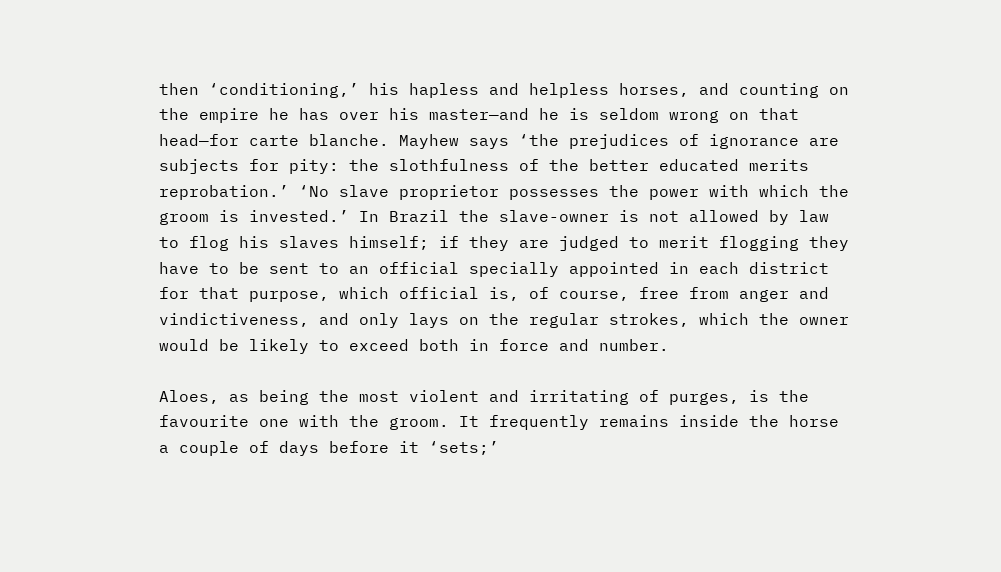then ‘conditioning,’ his hapless and helpless horses, and counting on the empire he has over his master—and he is seldom wrong on that head—for carte blanche. Mayhew says ‘the prejudices of ignorance are subjects for pity: the slothfulness of the better educated merits reprobation.’ ‘No slave proprietor possesses the power with which the groom is invested.’ In Brazil the slave-owner is not allowed by law to flog his slaves himself; if they are judged to merit flogging they have to be sent to an official specially appointed in each district for that purpose, which official is, of course, free from anger and vindictiveness, and only lays on the regular strokes, which the owner would be likely to exceed both in force and number.

Aloes, as being the most violent and irritating of purges, is the favourite one with the groom. It frequently remains inside the horse a couple of days before it ‘sets;’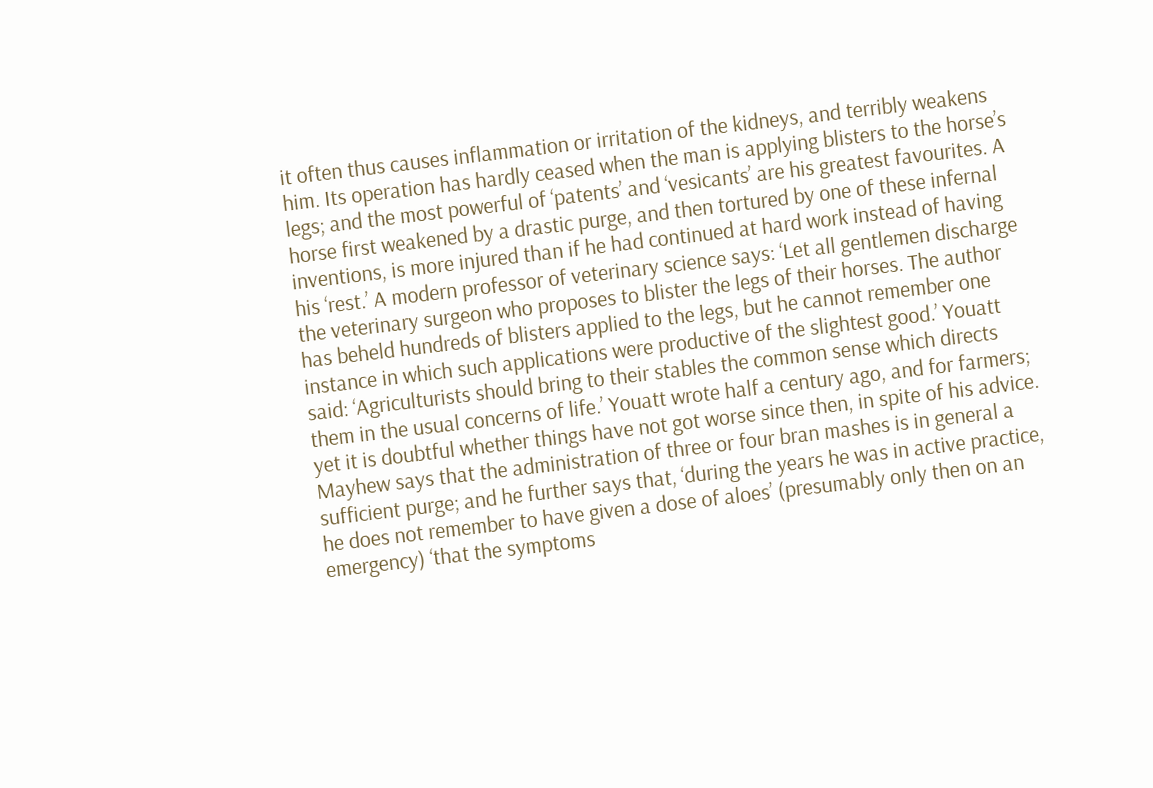it often thus causes inflammation or irritation of the kidneys, and terribly weakens him. Its operation has hardly ceased when the man is applying blisters to the horse’s legs; and the most powerful of ‘patents’ and ‘vesicants’ are his greatest favourites. A horse first weakened by a drastic purge, and then tortured by one of these infernal inventions, is more injured than if he had continued at hard work instead of having his ‘rest.’ A modern professor of veterinary science says: ‘Let all gentlemen discharge the veterinary surgeon who proposes to blister the legs of their horses. The author has beheld hundreds of blisters applied to the legs, but he cannot remember one instance in which such applications were productive of the slightest good.’ Youatt said: ‘Agriculturists should bring to their stables the common sense which directs them in the usual concerns of life.’ Youatt wrote half a century ago, and for farmers; yet it is doubtful whether things have not got worse since then, in spite of his advice. Mayhew says that the administration of three or four bran mashes is in general a sufficient purge; and he further says that, ‘during the years he was in active practice, he does not remember to have given a dose of aloes’ (presumably only then on an emergency) ‘that the symptoms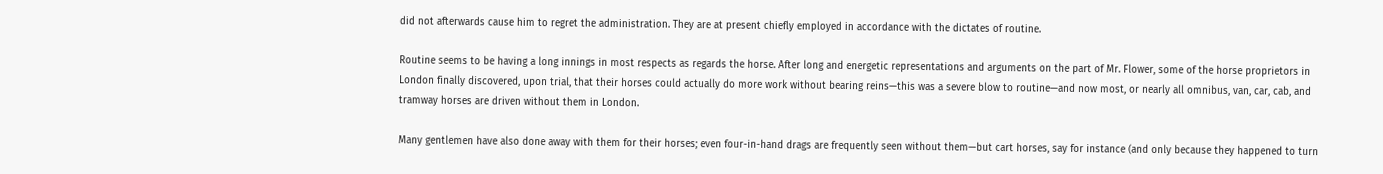did not afterwards cause him to regret the administration. They are at present chiefly employed in accordance with the dictates of routine.

Routine seems to be having a long innings in most respects as regards the horse. After long and energetic representations and arguments on the part of Mr. Flower, some of the horse proprietors in London finally discovered, upon trial, that their horses could actually do more work without bearing reins—this was a severe blow to routine—and now most, or nearly all omnibus, van, car, cab, and tramway horses are driven without them in London.

Many gentlemen have also done away with them for their horses; even four-in-hand drags are frequently seen without them—but cart horses, say for instance (and only because they happened to turn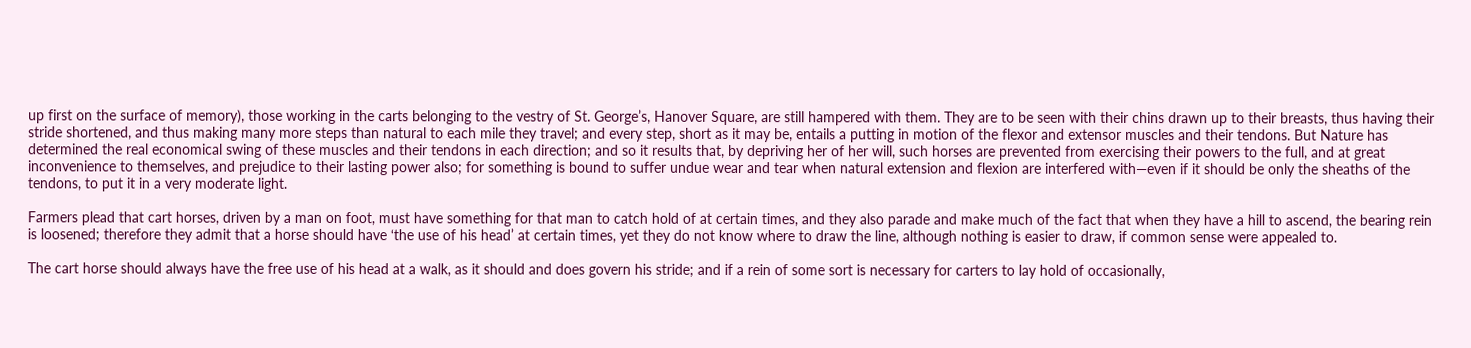up first on the surface of memory), those working in the carts belonging to the vestry of St. George’s, Hanover Square, are still hampered with them. They are to be seen with their chins drawn up to their breasts, thus having their stride shortened, and thus making many more steps than natural to each mile they travel; and every step, short as it may be, entails a putting in motion of the flexor and extensor muscles and their tendons. But Nature has determined the real economical swing of these muscles and their tendons in each direction; and so it results that, by depriving her of her will, such horses are prevented from exercising their powers to the full, and at great inconvenience to themselves, and prejudice to their lasting power also; for something is bound to suffer undue wear and tear when natural extension and flexion are interfered with—even if it should be only the sheaths of the tendons, to put it in a very moderate light.

Farmers plead that cart horses, driven by a man on foot, must have something for that man to catch hold of at certain times, and they also parade and make much of the fact that when they have a hill to ascend, the bearing rein is loosened; therefore they admit that a horse should have ‘the use of his head’ at certain times, yet they do not know where to draw the line, although nothing is easier to draw, if common sense were appealed to.

The cart horse should always have the free use of his head at a walk, as it should and does govern his stride; and if a rein of some sort is necessary for carters to lay hold of occasionally,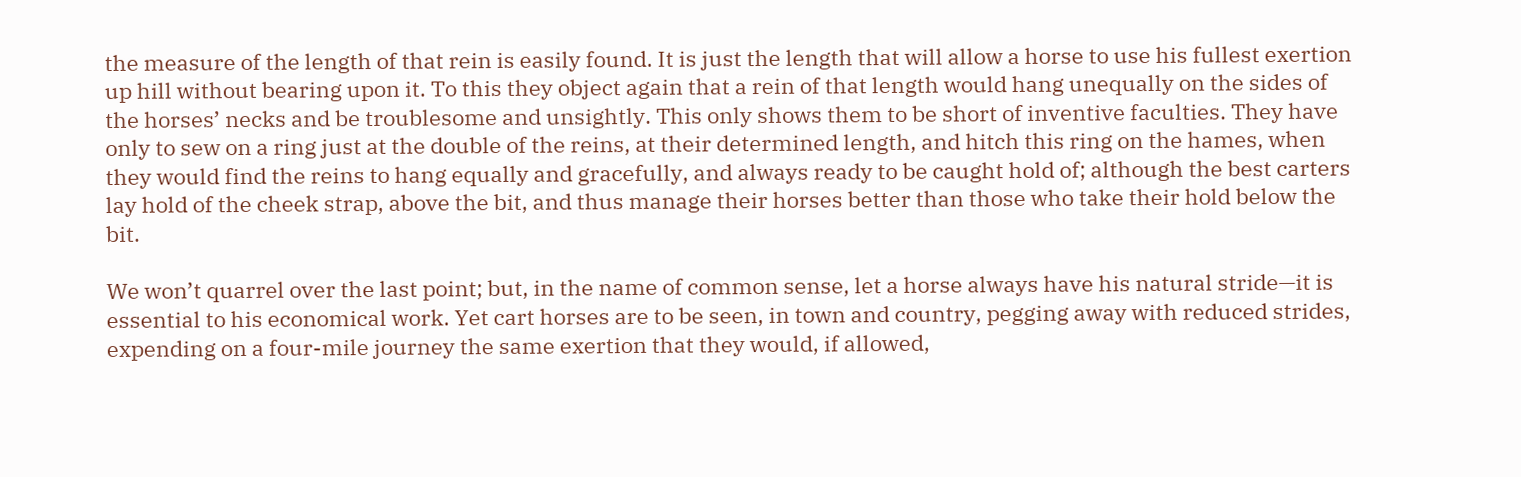the measure of the length of that rein is easily found. It is just the length that will allow a horse to use his fullest exertion up hill without bearing upon it. To this they object again that a rein of that length would hang unequally on the sides of the horses’ necks and be troublesome and unsightly. This only shows them to be short of inventive faculties. They have only to sew on a ring just at the double of the reins, at their determined length, and hitch this ring on the hames, when they would find the reins to hang equally and gracefully, and always ready to be caught hold of; although the best carters lay hold of the cheek strap, above the bit, and thus manage their horses better than those who take their hold below the bit.

We won’t quarrel over the last point; but, in the name of common sense, let a horse always have his natural stride—it is essential to his economical work. Yet cart horses are to be seen, in town and country, pegging away with reduced strides, expending on a four-mile journey the same exertion that they would, if allowed,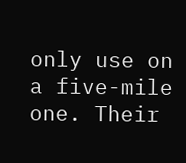only use on a five-mile one. Their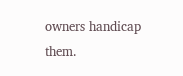owners handicap them.